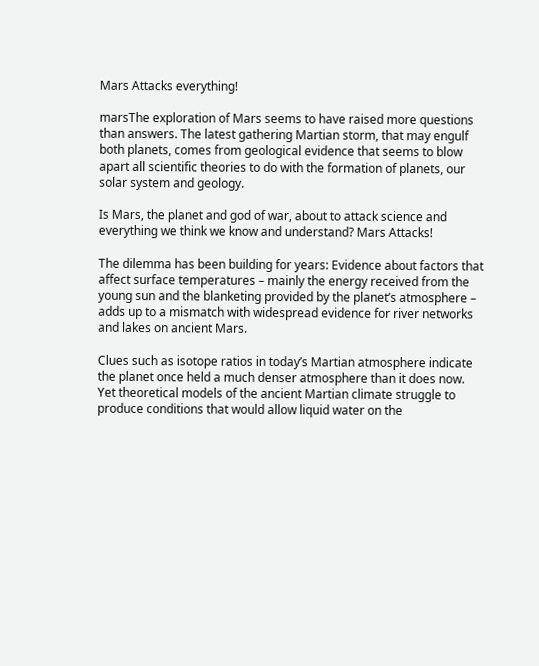Mars Attacks everything!

marsThe exploration of Mars seems to have raised more questions than answers. The latest gathering Martian storm, that may engulf both planets, comes from geological evidence that seems to blow apart all scientific theories to do with the formation of planets, our solar system and geology.

Is Mars, the planet and god of war, about to attack science and everything we think we know and understand? Mars Attacks!

The dilemma has been building for years: Evidence about factors that affect surface temperatures – mainly the energy received from the young sun and the blanketing provided by the planet’s atmosphere – adds up to a mismatch with widespread evidence for river networks and lakes on ancient Mars.

Clues such as isotope ratios in today’s Martian atmosphere indicate the planet once held a much denser atmosphere than it does now. Yet theoretical models of the ancient Martian climate struggle to produce conditions that would allow liquid water on the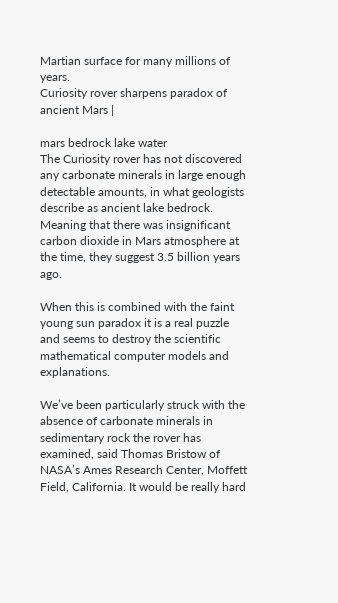Martian surface for many millions of years.
Curiosity rover sharpens paradox of ancient Mars |

mars bedrock lake water
The Curiosity rover has not discovered any carbonate minerals in large enough detectable amounts, in what geologists describe as ancient lake bedrock. Meaning that there was insignificant carbon dioxide in Mars atmosphere at the time, they suggest 3.5 billion years ago.

When this is combined with the faint young sun paradox it is a real puzzle and seems to destroy the scientific mathematical computer models and explanations.

We’ve been particularly struck with the absence of carbonate minerals in sedimentary rock the rover has examined, said Thomas Bristow of NASA’s Ames Research Center, Moffett Field, California. It would be really hard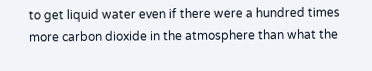to get liquid water even if there were a hundred times more carbon dioxide in the atmosphere than what the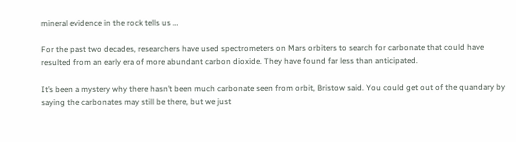mineral evidence in the rock tells us …

For the past two decades, researchers have used spectrometers on Mars orbiters to search for carbonate that could have resulted from an early era of more abundant carbon dioxide. They have found far less than anticipated.

It’s been a mystery why there hasn’t been much carbonate seen from orbit, Bristow said. You could get out of the quandary by saying the carbonates may still be there, but we just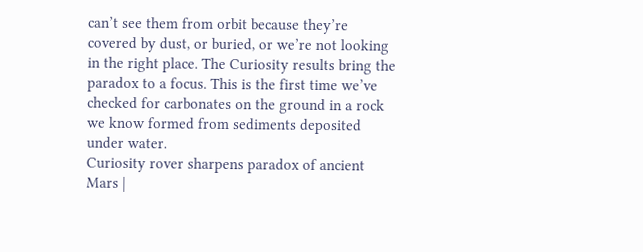can’t see them from orbit because they’re covered by dust, or buried, or we’re not looking in the right place. The Curiosity results bring the paradox to a focus. This is the first time we’ve checked for carbonates on the ground in a rock we know formed from sediments deposited under water.
Curiosity rover sharpens paradox of ancient Mars |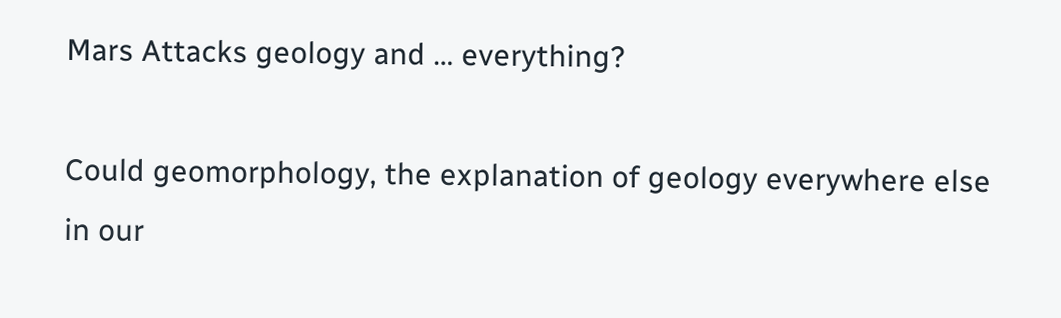Mars Attacks geology and … everything?

Could geomorphology, the explanation of geology everywhere else in our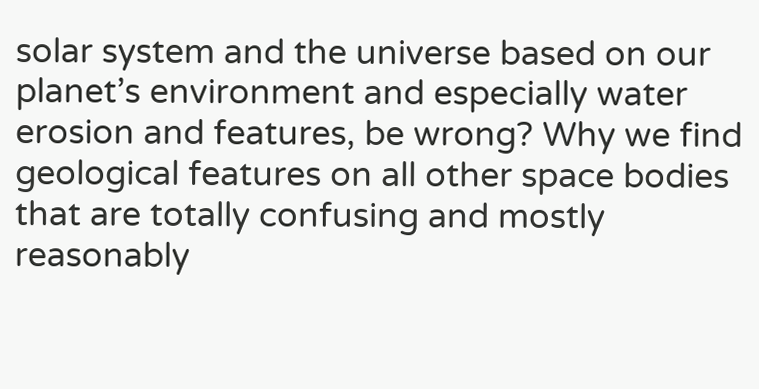solar system and the universe based on our planet’s environment and especially water erosion and features, be wrong? Why we find geological features on all other space bodies that are totally confusing and mostly reasonably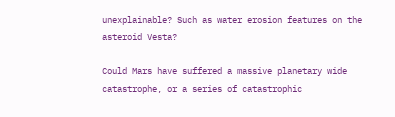unexplainable? Such as water erosion features on the asteroid Vesta?

Could Mars have suffered a massive planetary wide catastrophe, or a series of catastrophic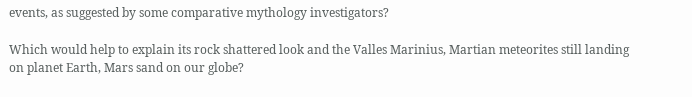events, as suggested by some comparative mythology investigators?

Which would help to explain its rock shattered look and the Valles Marinius, Martian meteorites still landing on planet Earth, Mars sand on our globe?